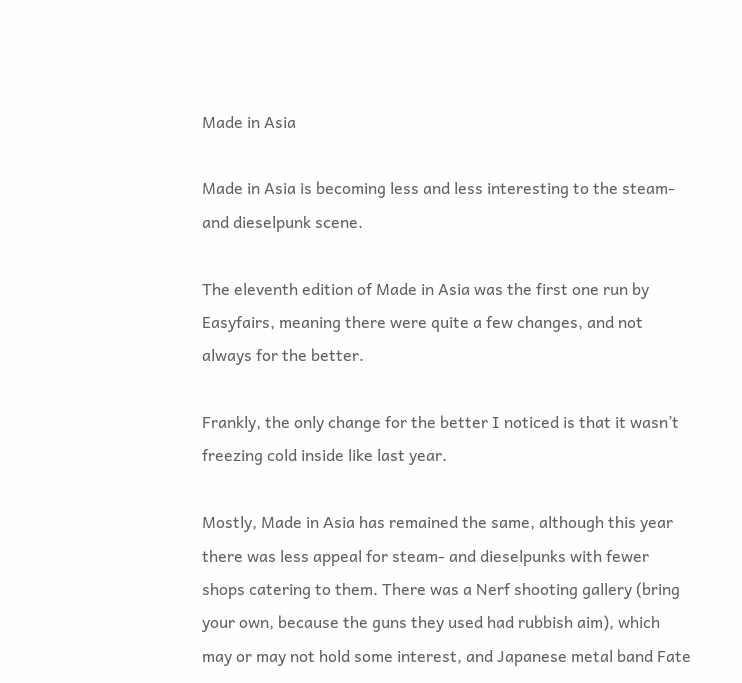Made in Asia

Made in Asia is becoming less and less interesting to the steam- and dieselpunk scene.

The eleventh edition of Made in Asia was the first one run by Easyfairs, meaning there were quite a few changes, and not always for the better.

Frankly, the only change for the better I noticed is that it wasn’t freezing cold inside like last year.

Mostly, Made in Asia has remained the same, although this year there was less appeal for steam- and dieselpunks with fewer shops catering to them. There was a Nerf shooting gallery (bring your own, because the guns they used had rubbish aim), which may or may not hold some interest, and Japanese metal band Fate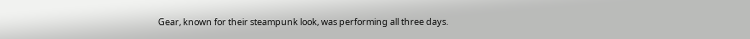Gear, known for their steampunk look, was performing all three days.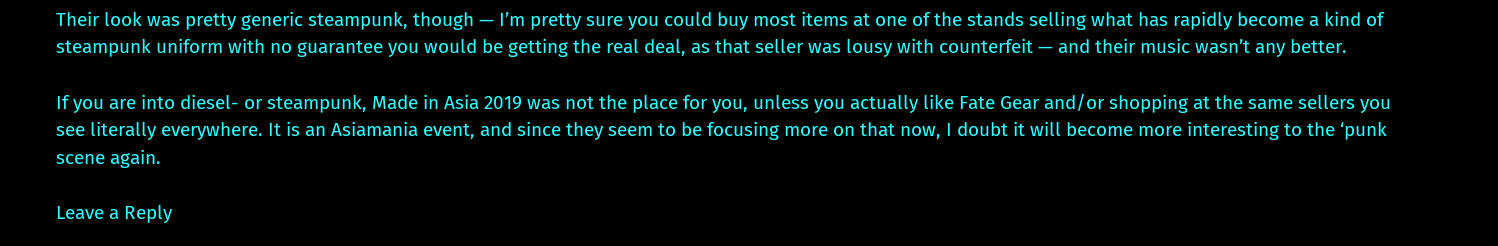Their look was pretty generic steampunk, though — I’m pretty sure you could buy most items at one of the stands selling what has rapidly become a kind of steampunk uniform with no guarantee you would be getting the real deal, as that seller was lousy with counterfeit — and their music wasn’t any better.

If you are into diesel- or steampunk, Made in Asia 2019 was not the place for you, unless you actually like Fate Gear and/or shopping at the same sellers you see literally everywhere. It is an Asiamania event, and since they seem to be focusing more on that now, I doubt it will become more interesting to the ‘punk scene again.

Leave a Reply